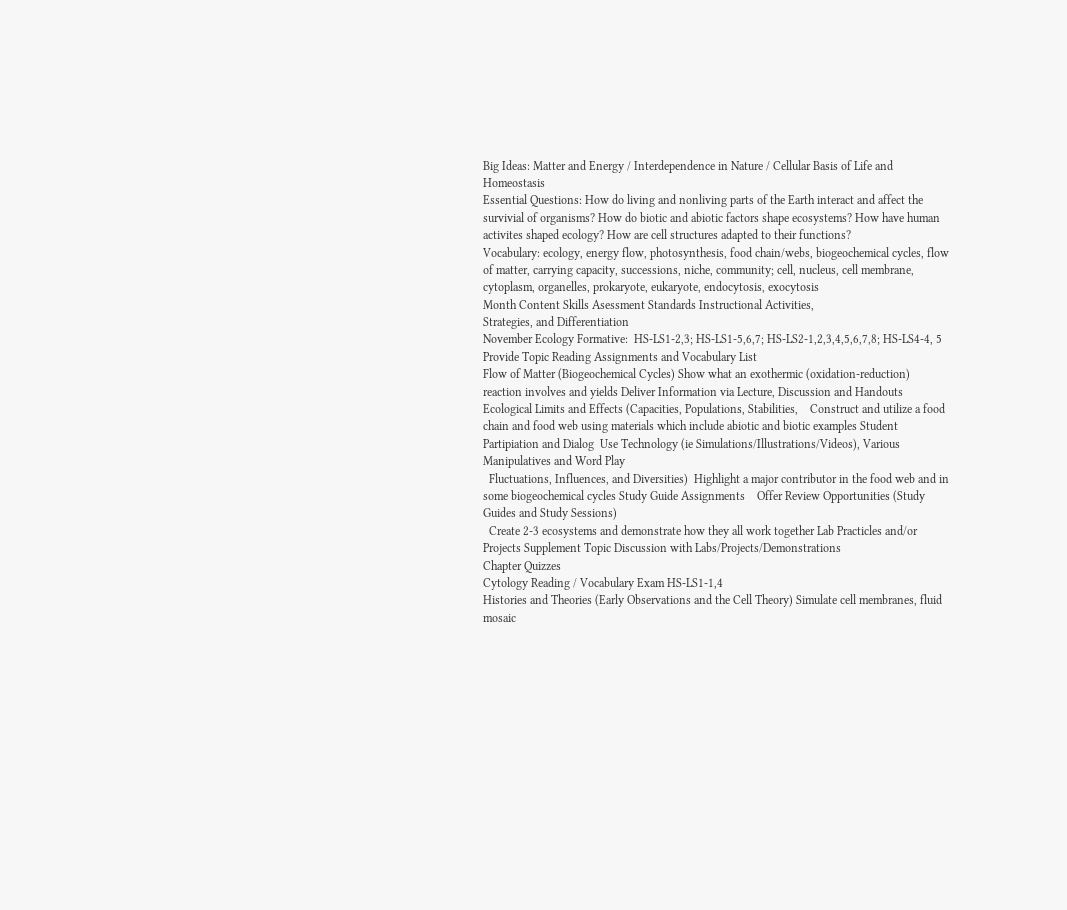Big Ideas: Matter and Energy / Interdependence in Nature / Cellular Basis of Life and Homeostasis
Essential Questions: How do living and nonliving parts of the Earth interact and affect the survivial of organisms? How do biotic and abiotic factors shape ecosystems? How have human activites shaped ecology? How are cell structures adapted to their functions?
Vocabulary: ecology, energy flow, photosynthesis, food chain/webs, biogeochemical cycles, flow of matter, carrying capacity, successions, niche, community; cell, nucleus, cell membrane, cytoplasm, organelles, prokaryote, eukaryote, endocytosis, exocytosis
Month Content Skills Asessment Standards Instructional Activities,
Strategies, and Differentiation
November Ecology Formative:  HS-LS1-2,3; HS-LS1-5,6,7; HS-LS2-1,2,3,4,5,6,7,8; HS-LS4-4, 5 Provide Topic Reading Assignments and Vocabulary List
Flow of Matter (Biogeochemical Cycles) Show what an exothermic (oxidation-reduction) reaction involves and yields Deliver Information via Lecture, Discussion and Handouts
Ecological Limits and Effects (Capacities, Populations, Stabilities,    Construct and utilize a food chain and food web using materials which include abiotic and biotic examples Student Partipiation and Dialog  Use Technology (ie Simulations/Illustrations/Videos), Various Manipulatives and Word Play
  Fluctuations, Influences, and Diversities)  Highlight a major contributor in the food web and in some biogeochemical cycles Study Guide Assignments    Offer Review Opportunities (Study Guides and Study Sessions)
  Create 2-3 ecosystems and demonstrate how they all work together Lab Practicles and/or Projects Supplement Topic Discussion with Labs/Projects/Demonstrations
Chapter Quizzes
Cytology Reading / Vocabulary Exam HS-LS1-1,4
Histories and Theories (Early Observations and the Cell Theory) Simulate cell membranes, fluid mosaic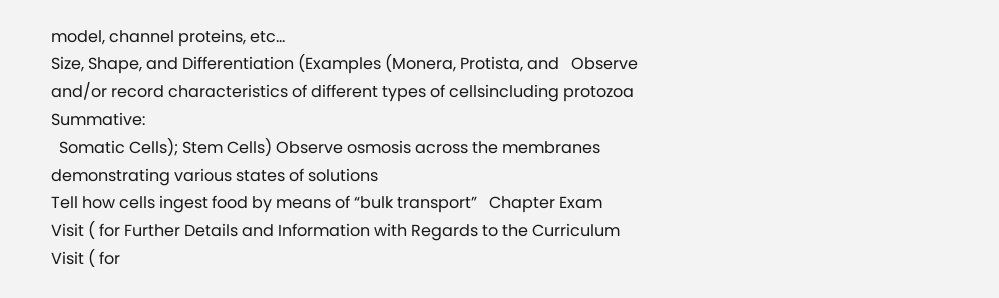model, channel proteins, etc…
Size, Shape, and Differentiation (Examples (Monera, Protista, and   Observe and/or record characteristics of different types of cellsincluding protozoa Summative:
  Somatic Cells); Stem Cells) Observe osmosis across the membranes demonstrating various states of solutions
Tell how cells ingest food by means of “bulk transport”   Chapter Exam
Visit ( for Further Details and Information with Regards to the Curriculum
Visit ( for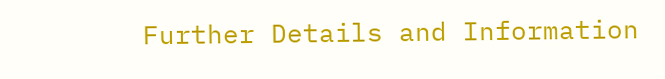Further Details and Information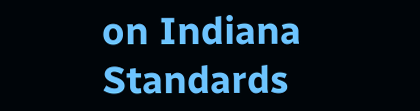on Indiana Standards